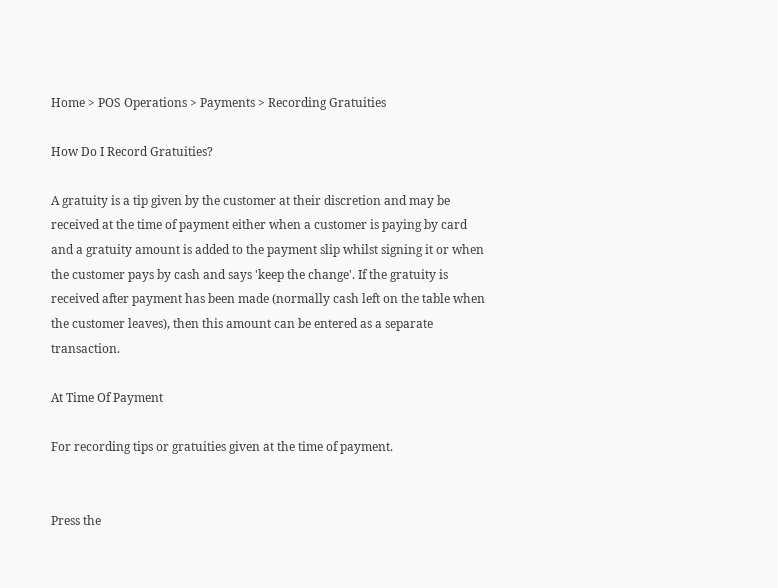Home > POS Operations > Payments > Recording Gratuities

How Do I Record Gratuities?

A gratuity is a tip given by the customer at their discretion and may be received at the time of payment either when a customer is paying by card and a gratuity amount is added to the payment slip whilst signing it or when the customer pays by cash and says 'keep the change'. If the gratuity is received after payment has been made (normally cash left on the table when the customer leaves), then this amount can be entered as a separate transaction.

At Time Of Payment

For recording tips or gratuities given at the time of payment.


Press the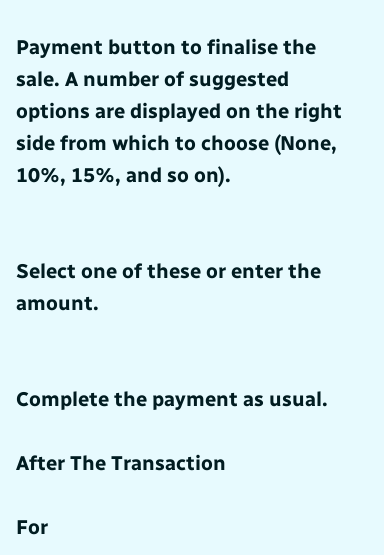Payment button to finalise the sale. A number of suggested options are displayed on the right side from which to choose (None, 10%, 15%, and so on).


Select one of these or enter the amount.


Complete the payment as usual.

After The Transaction

For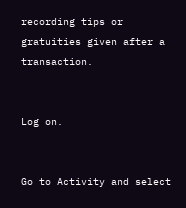recording tips or gratuities given after a transaction.


Log on.


Go to Activity and select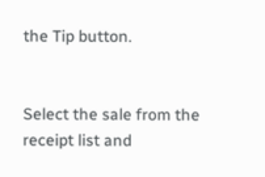the Tip button.


Select the sale from the receipt list and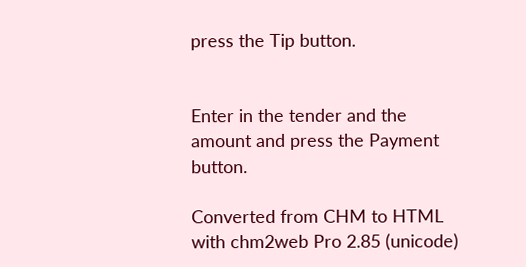press the Tip button.


Enter in the tender and the amount and press the Payment button.

Converted from CHM to HTML with chm2web Pro 2.85 (unicode)